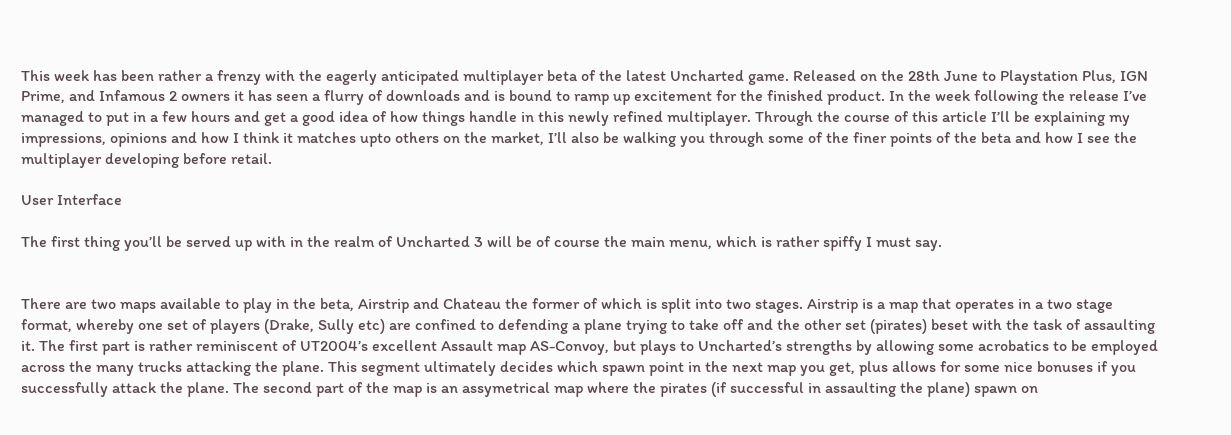This week has been rather a frenzy with the eagerly anticipated multiplayer beta of the latest Uncharted game. Released on the 28th June to Playstation Plus, IGN Prime, and Infamous 2 owners it has seen a flurry of downloads and is bound to ramp up excitement for the finished product. In the week following the release I’ve managed to put in a few hours and get a good idea of how things handle in this newly refined multiplayer. Through the course of this article I’ll be explaining my impressions, opinions and how I think it matches upto others on the market, I’ll also be walking you through some of the finer points of the beta and how I see the multiplayer developing before retail.

User Interface

The first thing you’ll be served up with in the realm of Uncharted 3 will be of course the main menu, which is rather spiffy I must say.


There are two maps available to play in the beta, Airstrip and Chateau the former of which is split into two stages. Airstrip is a map that operates in a two stage format, whereby one set of players (Drake, Sully etc) are confined to defending a plane trying to take off and the other set (pirates) beset with the task of assaulting it. The first part is rather reminiscent of UT2004’s excellent Assault map AS-Convoy, but plays to Uncharted’s strengths by allowing some acrobatics to be employed across the many trucks attacking the plane. This segment ultimately decides which spawn point in the next map you get, plus allows for some nice bonuses if you successfully attack the plane. The second part of the map is an assymetrical map where the pirates (if successful in assaulting the plane) spawn on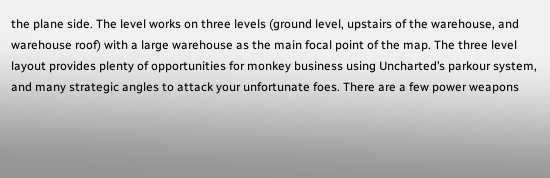the plane side. The level works on three levels (ground level, upstairs of the warehouse, and warehouse roof) with a large warehouse as the main focal point of the map. The three level layout provides plenty of opportunities for monkey business using Uncharted’s parkour system, and many strategic angles to attack your unfortunate foes. There are a few power weapons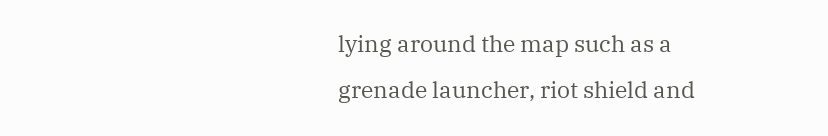lying around the map such as a grenade launcher, riot shield and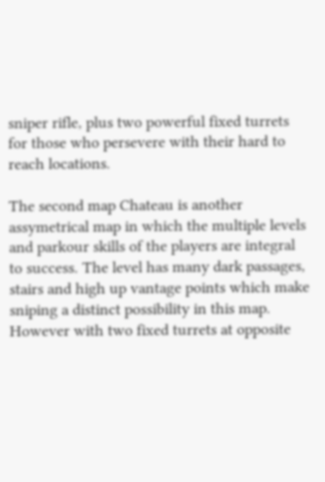sniper rifle, plus two powerful fixed turrets for those who persevere with their hard to reach locations.

The second map Chateau is another assymetrical map in which the multiple levels and parkour skills of the players are integral to success. The level has many dark passages, stairs and high up vantage points which make sniping a distinct possibility in this map. However with two fixed turrets at opposite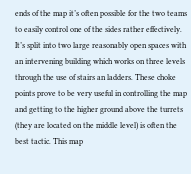ends of the map it’s often possible for the two teams to easily control one of the sides rather effectively. It’s split into two large reasonably open spaces with an intervening building which works on three levels through the use of stairs an ladders. These choke points prove to be very useful in controlling the map and getting to the higher ground above the turrets (they are located on the middle level) is often the best tactic. This map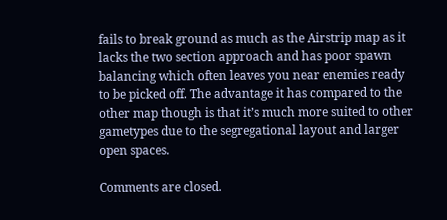fails to break ground as much as the Airstrip map as it lacks the two section approach and has poor spawn balancing which often leaves you near enemies ready to be picked off. The advantage it has compared to the other map though is that it’s much more suited to other gametypes due to the segregational layout and larger open spaces.

Comments are closed.